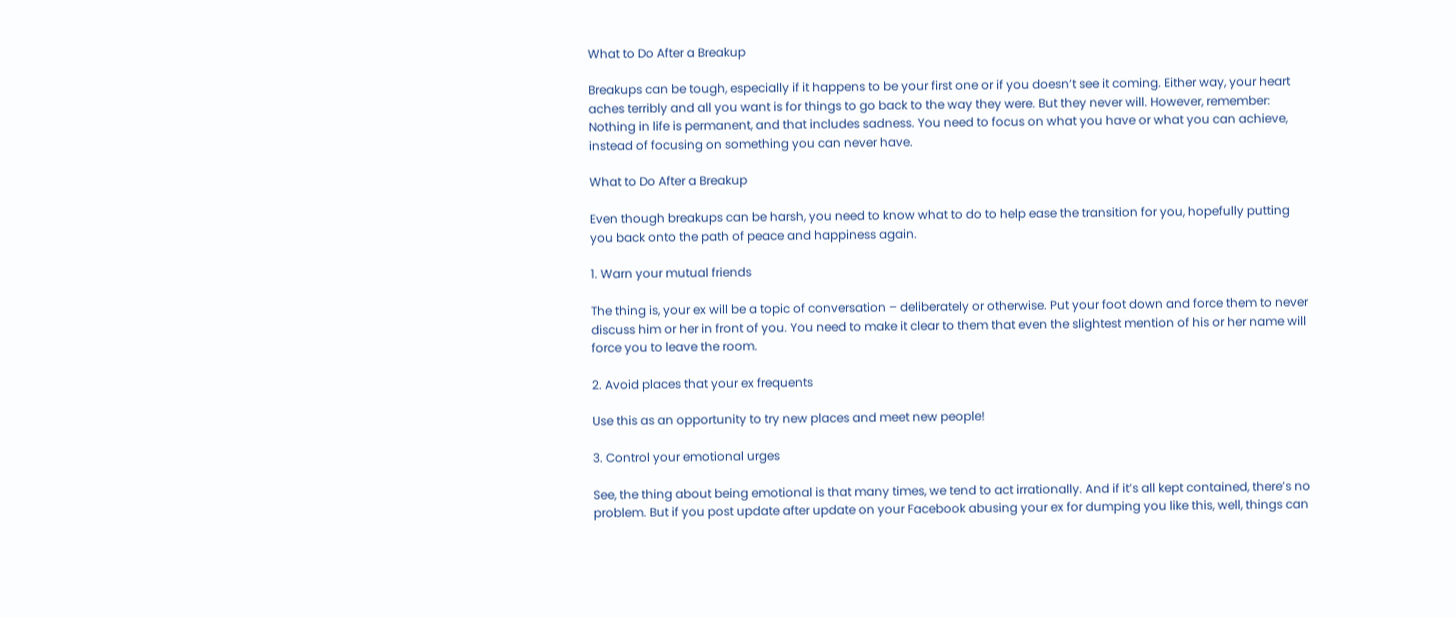What to Do After a Breakup

Breakups can be tough, especially if it happens to be your first one or if you doesn’t see it coming. Either way, your heart aches terribly and all you want is for things to go back to the way they were. But they never will. However, remember: Nothing in life is permanent, and that includes sadness. You need to focus on what you have or what you can achieve, instead of focusing on something you can never have.

What to Do After a Breakup

Even though breakups can be harsh, you need to know what to do to help ease the transition for you, hopefully putting you back onto the path of peace and happiness again.

1. Warn your mutual friends

The thing is, your ex will be a topic of conversation – deliberately or otherwise. Put your foot down and force them to never discuss him or her in front of you. You need to make it clear to them that even the slightest mention of his or her name will force you to leave the room.

2. Avoid places that your ex frequents

Use this as an opportunity to try new places and meet new people!

3. Control your emotional urges

See, the thing about being emotional is that many times, we tend to act irrationally. And if it’s all kept contained, there’s no problem. But if you post update after update on your Facebook abusing your ex for dumping you like this, well, things can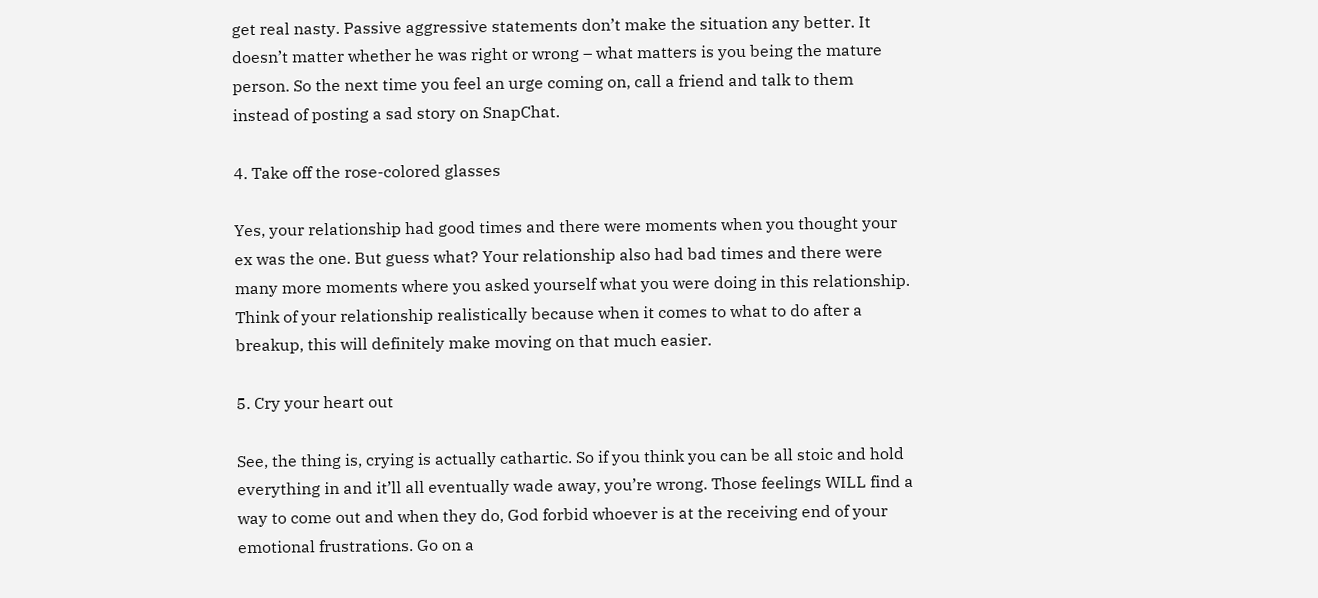get real nasty. Passive aggressive statements don’t make the situation any better. It doesn’t matter whether he was right or wrong – what matters is you being the mature person. So the next time you feel an urge coming on, call a friend and talk to them instead of posting a sad story on SnapChat.

4. Take off the rose-colored glasses

Yes, your relationship had good times and there were moments when you thought your ex was the one. But guess what? Your relationship also had bad times and there were many more moments where you asked yourself what you were doing in this relationship. Think of your relationship realistically because when it comes to what to do after a breakup, this will definitely make moving on that much easier.

5. Cry your heart out

See, the thing is, crying is actually cathartic. So if you think you can be all stoic and hold everything in and it’ll all eventually wade away, you’re wrong. Those feelings WILL find a way to come out and when they do, God forbid whoever is at the receiving end of your emotional frustrations. Go on a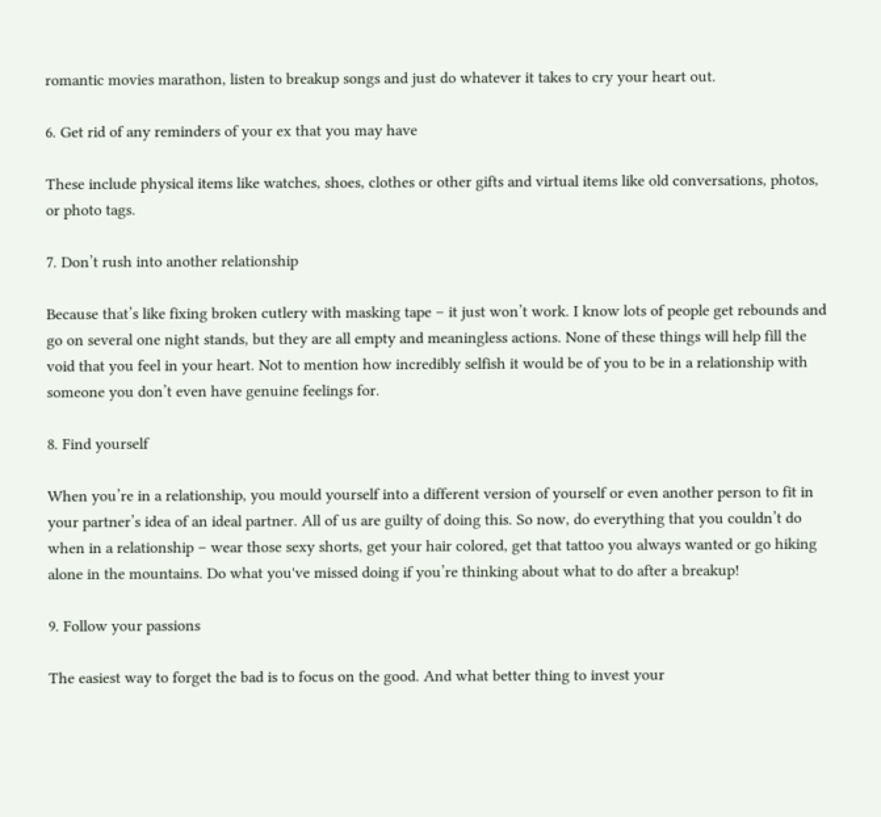romantic movies marathon, listen to breakup songs and just do whatever it takes to cry your heart out.

6. Get rid of any reminders of your ex that you may have

These include physical items like watches, shoes, clothes or other gifts and virtual items like old conversations, photos, or photo tags.

7. Don’t rush into another relationship

Because that’s like fixing broken cutlery with masking tape – it just won’t work. I know lots of people get rebounds and go on several one night stands, but they are all empty and meaningless actions. None of these things will help fill the void that you feel in your heart. Not to mention how incredibly selfish it would be of you to be in a relationship with someone you don’t even have genuine feelings for.

8. Find yourself

When you’re in a relationship, you mould yourself into a different version of yourself or even another person to fit in your partner’s idea of an ideal partner. All of us are guilty of doing this. So now, do everything that you couldn’t do when in a relationship – wear those sexy shorts, get your hair colored, get that tattoo you always wanted or go hiking alone in the mountains. Do what you've missed doing if you’re thinking about what to do after a breakup!

9. Follow your passions

The easiest way to forget the bad is to focus on the good. And what better thing to invest your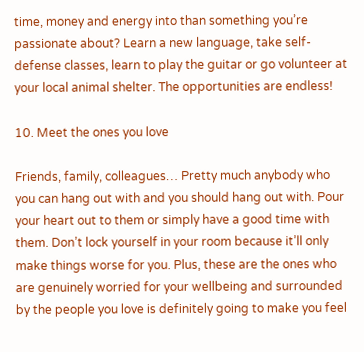time, money and energy into than something you’re passionate about? Learn a new language, take self-defense classes, learn to play the guitar or go volunteer at your local animal shelter. The opportunities are endless!

10. Meet the ones you love

Friends, family, colleagues… Pretty much anybody who you can hang out with and you should hang out with. Pour your heart out to them or simply have a good time with them. Don’t lock yourself in your room because it’ll only make things worse for you. Plus, these are the ones who are genuinely worried for your wellbeing and surrounded by the people you love is definitely going to make you feel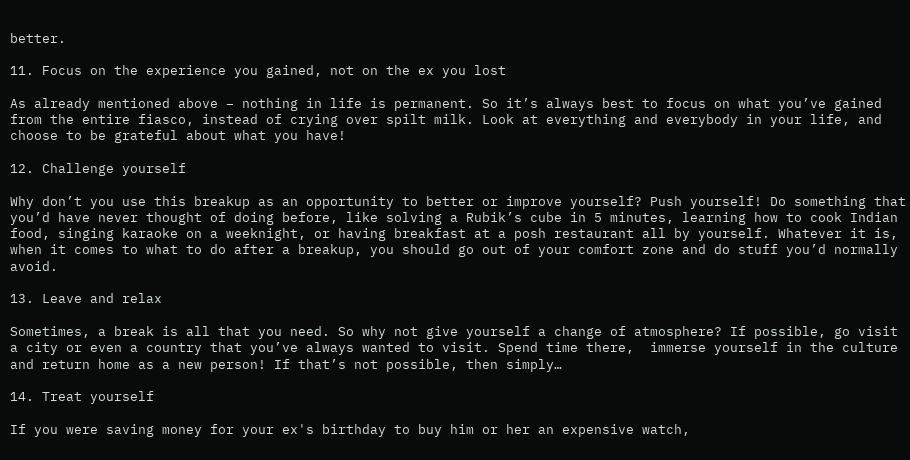better.

11. Focus on the experience you gained, not on the ex you lost

As already mentioned above – nothing in life is permanent. So it’s always best to focus on what you’ve gained from the entire fiasco, instead of crying over spilt milk. Look at everything and everybody in your life, and choose to be grateful about what you have!

12. Challenge yourself

Why don’t you use this breakup as an opportunity to better or improve yourself? Push yourself! Do something that you’d have never thought of doing before, like solving a Rubik’s cube in 5 minutes, learning how to cook Indian food, singing karaoke on a weeknight, or having breakfast at a posh restaurant all by yourself. Whatever it is, when it comes to what to do after a breakup, you should go out of your comfort zone and do stuff you’d normally avoid.

13. Leave and relax

Sometimes, a break is all that you need. So why not give yourself a change of atmosphere? If possible, go visit a city or even a country that you’ve always wanted to visit. Spend time there,  immerse yourself in the culture and return home as a new person! If that’s not possible, then simply…

14. Treat yourself

If you were saving money for your ex's birthday to buy him or her an expensive watch,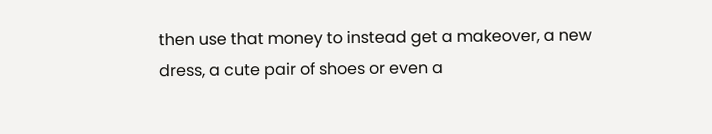then use that money to instead get a makeover, a new dress, a cute pair of shoes or even a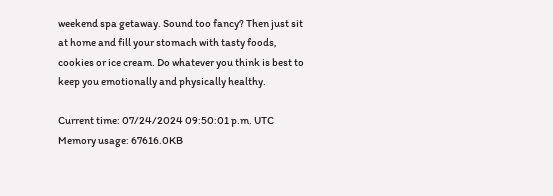weekend spa getaway. Sound too fancy? Then just sit at home and fill your stomach with tasty foods, cookies or ice cream. Do whatever you think is best to keep you emotionally and physically healthy.

Current time: 07/24/2024 09:50:01 p.m. UTC Memory usage: 67616.0KB